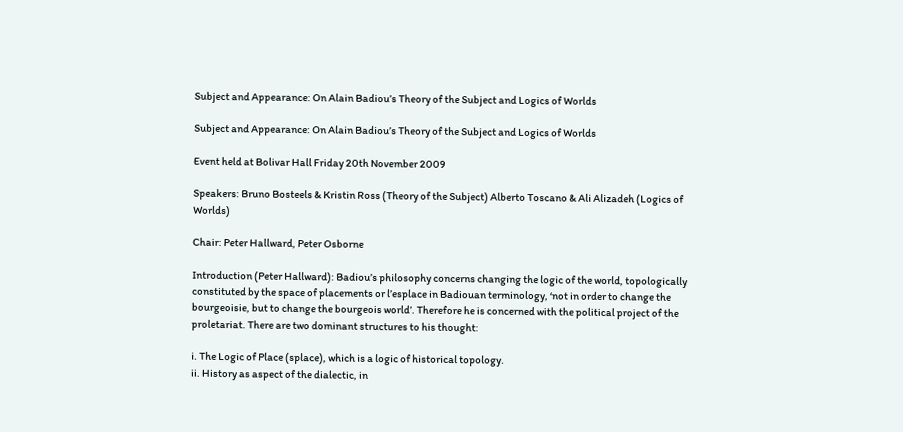Subject and Appearance: On Alain Badiou’s Theory of the Subject and Logics of Worlds

Subject and Appearance: On Alain Badiou’s Theory of the Subject and Logics of Worlds

Event held at Bolivar Hall Friday 20th November 2009

Speakers: Bruno Bosteels & Kristin Ross (Theory of the Subject) Alberto Toscano & Ali Alizadeh (Logics of Worlds)

Chair: Peter Hallward, Peter Osborne

Introduction (Peter Hallward): Badiou’s philosophy concerns changing the logic of the world, topologically constituted by the space of placements or l’esplace in Badiouan terminology, ‘not in order to change the bourgeoisie, but to change the bourgeois world’. Therefore he is concerned with the political project of the proletariat. There are two dominant structures to his thought:

i. The Logic of Place (splace), which is a logic of historical topology.
ii. History as aspect of the dialectic, in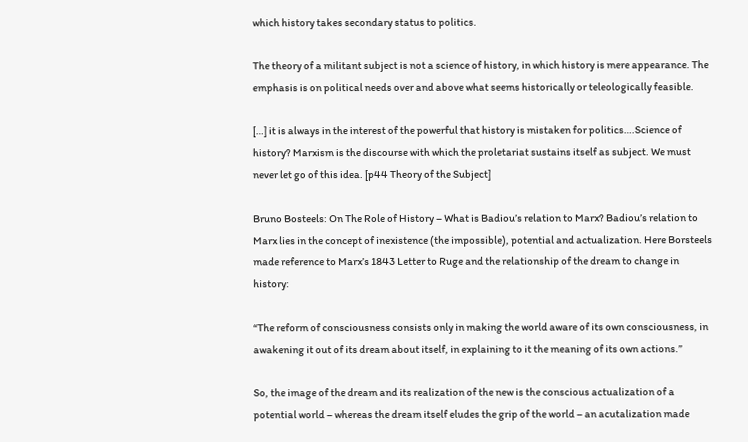which history takes secondary status to politics.

The theory of a militant subject is not a science of history, in which history is mere appearance. The emphasis is on political needs over and above what seems historically or teleologically feasible.

[…] it is always in the interest of the powerful that history is mistaken for politics….Science of history? Marxism is the discourse with which the proletariat sustains itself as subject. We must never let go of this idea. [p44 Theory of the Subject]

Bruno Bosteels: On The Role of History – What is Badiou’s relation to Marx? Badiou’s relation to Marx lies in the concept of inexistence (the impossible), potential and actualization. Here Borsteels made reference to Marx’s 1843 Letter to Ruge and the relationship of the dream to change in history:

“The reform of consciousness consists only in making the world aware of its own consciousness, in awakening it out of its dream about itself, in explaining to it the meaning of its own actions.”

So, the image of the dream and its realization of the new is the conscious actualization of a potential world – whereas the dream itself eludes the grip of the world – an acutalization made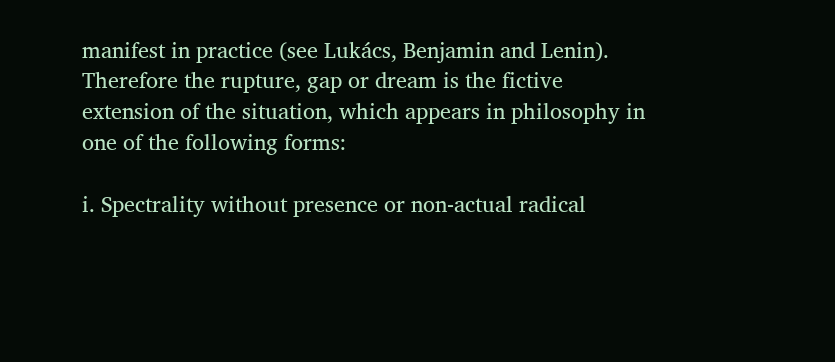manifest in practice (see Lukács, Benjamin and Lenin). Therefore the rupture, gap or dream is the fictive extension of the situation, which appears in philosophy in one of the following forms:

i. Spectrality without presence or non-actual radical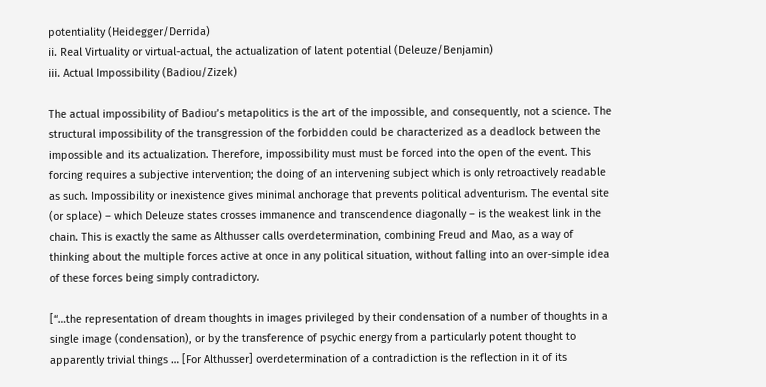potentiality (Heidegger/Derrida)
ii. Real Virtuality or virtual-actual, the actualization of latent potential (Deleuze/Benjamin)
iii. Actual Impossibility (Badiou/Zizek)

The actual impossibility of Badiou’s metapolitics is the art of the impossible, and consequently, not a science. The structural impossibility of the transgression of the forbidden could be characterized as a deadlock between the impossible and its actualization. Therefore, impossibility must must be forced into the open of the event. This forcing requires a subjective intervention; the doing of an intervening subject which is only retroactively readable as such. Impossibility or inexistence gives minimal anchorage that prevents political adventurism. The evental site (or splace) – which Deleuze states crosses immanence and transcendence diagonally – is the weakest link in the chain. This is exactly the same as Althusser calls overdetermination, combining Freud and Mao, as a way of thinking about the multiple forces active at once in any political situation, without falling into an over-simple idea of these forces being simply contradictory.

[“…the representation of dream thoughts in images privileged by their condensation of a number of thoughts in a single image (condensation), or by the transference of psychic energy from a particularly potent thought to apparently trivial things … [For Althusser] overdetermination of a contradiction is the reflection in it of its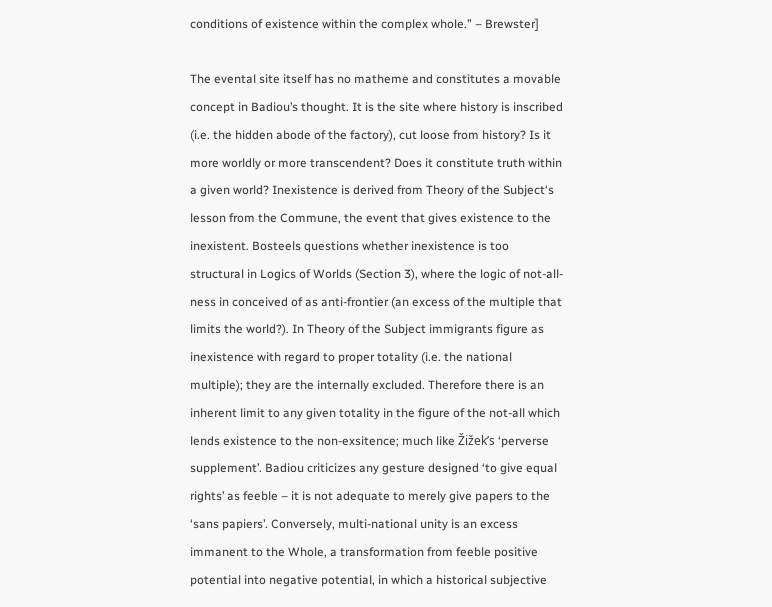conditions of existence within the complex whole.” – Brewster]

The evental site itself has no matheme and constitutes a movable concept in Badiou’s thought. It is the site where history is inscribed (i.e. the hidden abode of the factory), cut loose from history? Is it more worldly or more transcendent? Does it constitute truth within a given world? Inexistence is derived from Theory of the Subject‘s lesson from the Commune, the event that gives existence to the inexistent. Bosteels questions whether inexistence is too structural in Logics of Worlds (Section 3), where the logic of not-all-ness in conceived of as anti-frontier (an excess of the multiple that limits the world?). In Theory of the Subject immigrants figure as inexistence with regard to proper totality (i.e. the national multiple); they are the internally excluded. Therefore there is an inherent limit to any given totality in the figure of the not-all which lends existence to the non-exsitence; much like Žižek’s ‘perverse supplement’. Badiou criticizes any gesture designed ‘to give equal rights’ as feeble – it is not adequate to merely give papers to the ‘sans papiers’. Conversely, multi-national unity is an excess immanent to the Whole, a transformation from feeble positive potential into negative potential, in which a historical subjective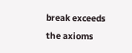break exceeds the axioms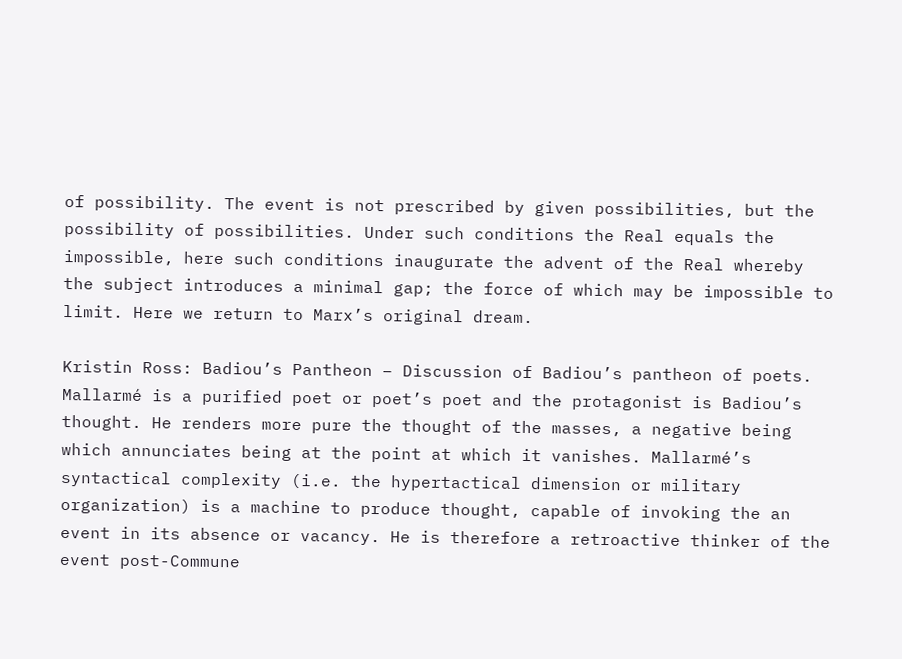of possibility. The event is not prescribed by given possibilities, but the possibility of possibilities. Under such conditions the Real equals the impossible, here such conditions inaugurate the advent of the Real whereby the subject introduces a minimal gap; the force of which may be impossible to limit. Here we return to Marx’s original dream.

Kristin Ross: Badiou’s Pantheon – Discussion of Badiou’s pantheon of poets. Mallarmé is a purified poet or poet’s poet and the protagonist is Badiou’s thought. He renders more pure the thought of the masses, a negative being which annunciates being at the point at which it vanishes. Mallarmé’s syntactical complexity (i.e. the hypertactical dimension or military organization) is a machine to produce thought, capable of invoking the an event in its absence or vacancy. He is therefore a retroactive thinker of the event post-Commune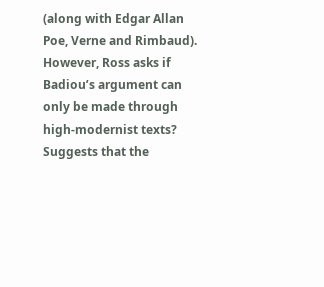(along with Edgar Allan Poe, Verne and Rimbaud). However, Ross asks if Badiou’s argument can only be made through high-modernist texts? Suggests that the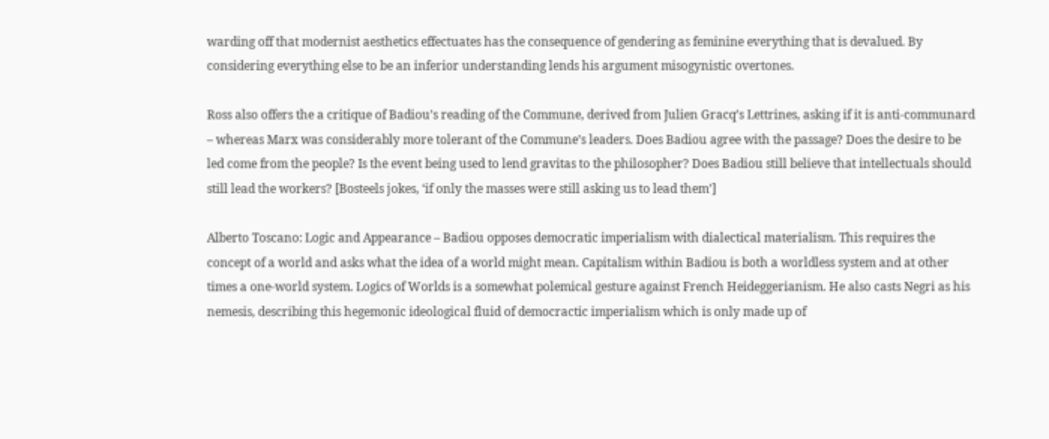warding off that modernist aesthetics effectuates has the consequence of gendering as feminine everything that is devalued. By considering everything else to be an inferior understanding lends his argument misogynistic overtones.

Ross also offers the a critique of Badiou’s reading of the Commune, derived from Julien Gracq’s Lettrines, asking if it is anti-communard – whereas Marx was considerably more tolerant of the Commune’s leaders. Does Badiou agree with the passage? Does the desire to be led come from the people? Is the event being used to lend gravitas to the philosopher? Does Badiou still believe that intellectuals should still lead the workers? [Bosteels jokes, ‘if only the masses were still asking us to lead them’]

Alberto Toscano: Logic and Appearance – Badiou opposes democratic imperialism with dialectical materialism. This requires the concept of a world and asks what the idea of a world might mean. Capitalism within Badiou is both a worldless system and at other times a one-world system. Logics of Worlds is a somewhat polemical gesture against French Heideggerianism. He also casts Negri as his nemesis, describing this hegemonic ideological fluid of democractic imperialism which is only made up of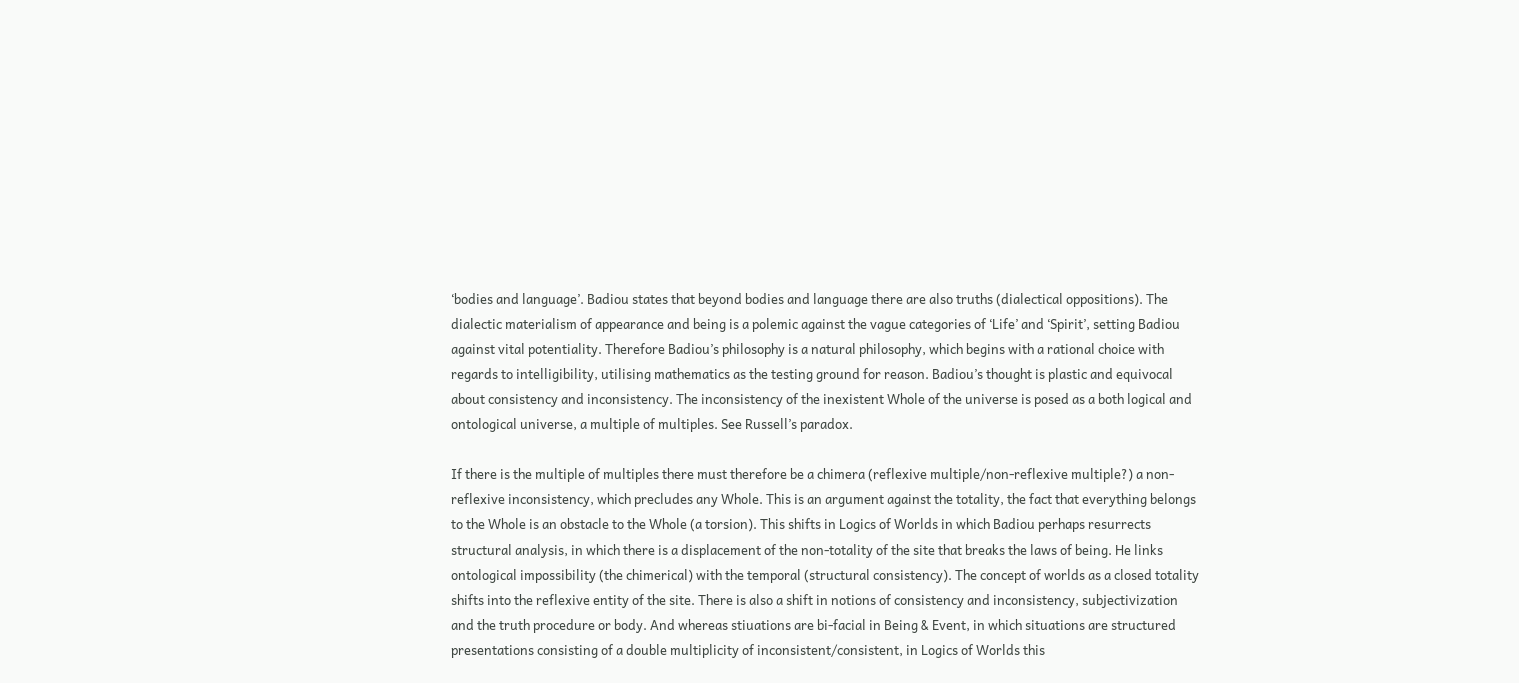‘bodies and language’. Badiou states that beyond bodies and language there are also truths (dialectical oppositions). The dialectic materialism of appearance and being is a polemic against the vague categories of ‘Life’ and ‘Spirit’, setting Badiou against vital potentiality. Therefore Badiou’s philosophy is a natural philosophy, which begins with a rational choice with regards to intelligibility, utilising mathematics as the testing ground for reason. Badiou’s thought is plastic and equivocal about consistency and inconsistency. The inconsistency of the inexistent Whole of the universe is posed as a both logical and ontological universe, a multiple of multiples. See Russell’s paradox.

If there is the multiple of multiples there must therefore be a chimera (reflexive multiple/non-reflexive multiple?) a non-reflexive inconsistency, which precludes any Whole. This is an argument against the totality, the fact that everything belongs to the Whole is an obstacle to the Whole (a torsion). This shifts in Logics of Worlds in which Badiou perhaps resurrects structural analysis, in which there is a displacement of the non-totality of the site that breaks the laws of being. He links ontological impossibility (the chimerical) with the temporal (structural consistency). The concept of worlds as a closed totality shifts into the reflexive entity of the site. There is also a shift in notions of consistency and inconsistency, subjectivization and the truth procedure or body. And whereas stiuations are bi-facial in Being & Event, in which situations are structured presentations consisting of a double multiplicity of inconsistent/consistent, in Logics of Worlds this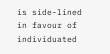is side-lined in favour of individuated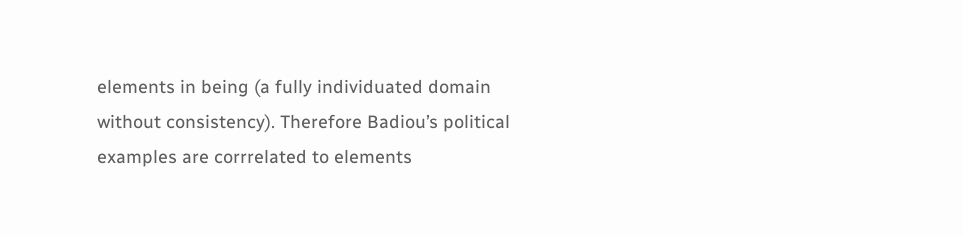elements in being (a fully individuated domain without consistency). Therefore Badiou’s political examples are corrrelated to elements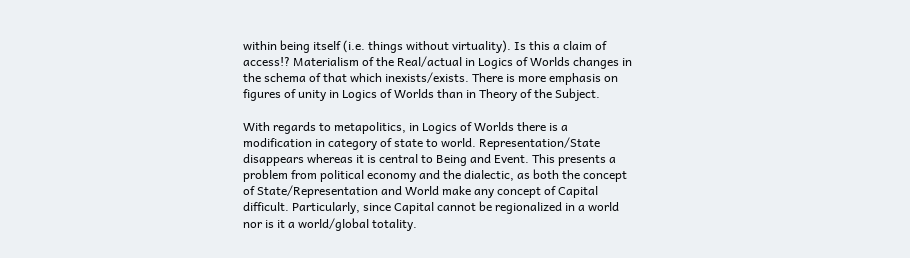within being itself (i.e. things without virtuality). Is this a claim of access!? Materialism of the Real/actual in Logics of Worlds changes in the schema of that which inexists/exists. There is more emphasis on figures of unity in Logics of Worlds than in Theory of the Subject.

With regards to metapolitics, in Logics of Worlds there is a modification in category of state to world. Representation/State disappears whereas it is central to Being and Event. This presents a problem from political economy and the dialectic, as both the concept of State/Representation and World make any concept of Capital difficult. Particularly, since Capital cannot be regionalized in a world nor is it a world/global totality.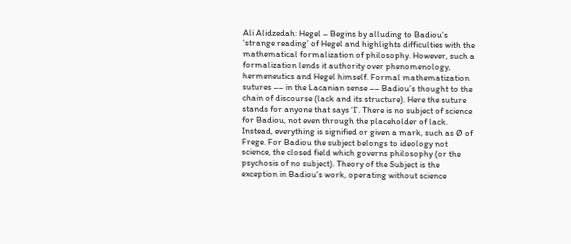Ali Alidzedah: Hegel – Begins by alluding to Badiou’s ‘strange reading’ of Hegel and highlights difficulties with the mathematical formalization of philosophy. However, such a formalization lends it authority over phenomenology, hermeneutics and Hegel himself. Formal mathematization sutures –– in the Lacanian sense –– Badiou’s thought to the chain of discourse (lack and its structure). Here the suture stands for anyone that says ‘I’. There is no subject of science for Badiou, not even through the placeholder of lack. Instead, everything is signified or given a mark, such as Ø of Frege. For Badiou the subject belongs to ideology not science, the closed field which governs philosophy (or the psychosis of no subject). Theory of the Subject is the exception in Badiou’s work, operating without science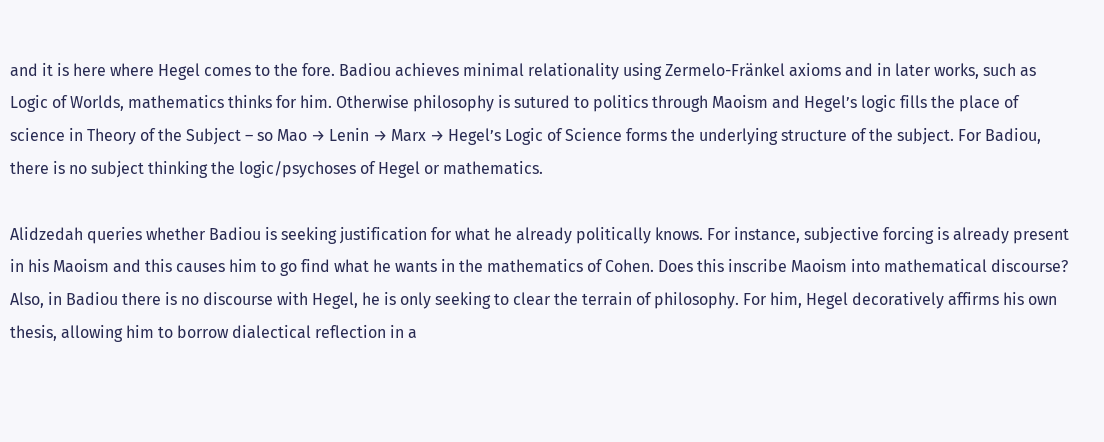and it is here where Hegel comes to the fore. Badiou achieves minimal relationality using Zermelo-Fränkel axioms and in later works, such as Logic of Worlds, mathematics thinks for him. Otherwise philosophy is sutured to politics through Maoism and Hegel’s logic fills the place of science in Theory of the Subject – so Mao → Lenin → Marx → Hegel’s Logic of Science forms the underlying structure of the subject. For Badiou, there is no subject thinking the logic/psychoses of Hegel or mathematics.

Alidzedah queries whether Badiou is seeking justification for what he already politically knows. For instance, subjective forcing is already present in his Maoism and this causes him to go find what he wants in the mathematics of Cohen. Does this inscribe Maoism into mathematical discourse? Also, in Badiou there is no discourse with Hegel, he is only seeking to clear the terrain of philosophy. For him, Hegel decoratively affirms his own thesis, allowing him to borrow dialectical reflection in a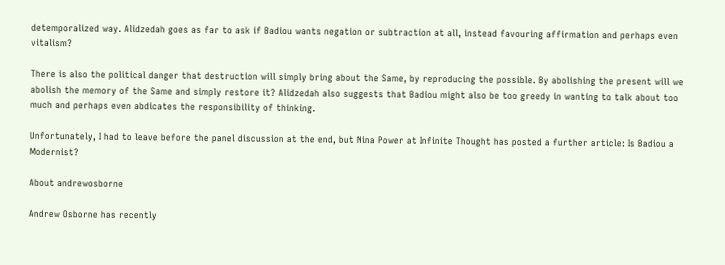detemporalized way. Alidzedah goes as far to ask if Badiou wants negation or subtraction at all, instead favouring affirmation and perhaps even vitalism?

There is also the political danger that destruction will simply bring about the Same, by reproducing the possible. By abolishing the present will we abolish the memory of the Same and simply restore it? Alidzedah also suggests that Badiou might also be too greedy in wanting to talk about too much and perhaps even abdicates the responsibility of thinking.

Unfortunately, I had to leave before the panel discussion at the end, but Nina Power at Infinite Thought has posted a further article: Is Badiou a Modernist?

About andrewosborne

Andrew Osborne has recently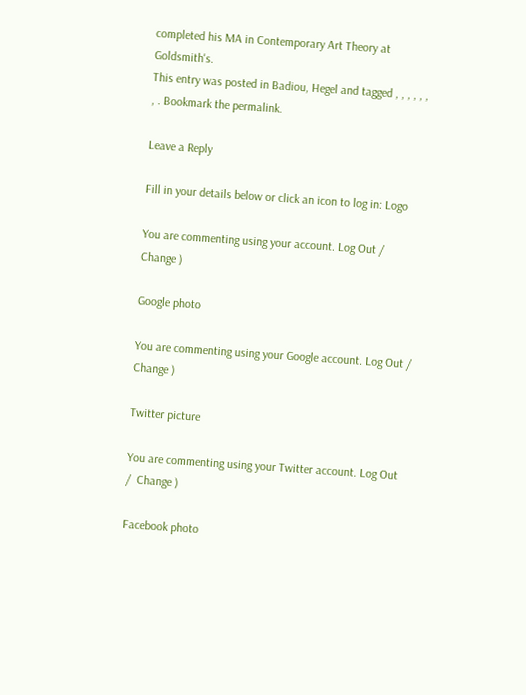completed his MA in Contemporary Art Theory at Goldsmith's.
This entry was posted in Badiou, Hegel and tagged , , , , , , , . Bookmark the permalink.

Leave a Reply

Fill in your details below or click an icon to log in: Logo

You are commenting using your account. Log Out /  Change )

Google photo

You are commenting using your Google account. Log Out /  Change )

Twitter picture

You are commenting using your Twitter account. Log Out /  Change )

Facebook photo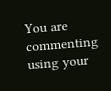You are commenting using your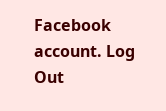Facebook account. Log Out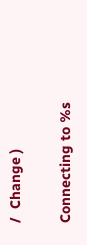/  Change )

Connecting to %s